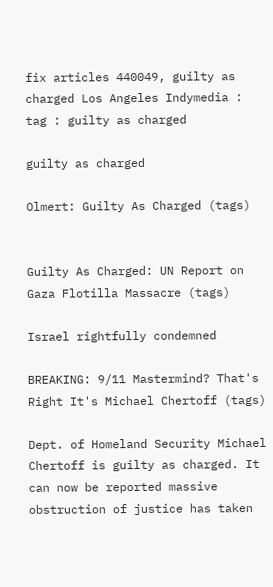fix articles 440049, guilty as charged Los Angeles Indymedia : tag : guilty as charged

guilty as charged

Olmert: Guilty As Charged (tags)


Guilty As Charged: UN Report on Gaza Flotilla Massacre (tags)

Israel rightfully condemned

BREAKING: 9/11 Mastermind? That's Right It's Michael Chertoff (tags)

Dept. of Homeland Security Michael Chertoff is guilty as charged. It can now be reported massive obstruction of justice has taken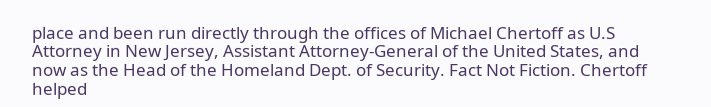place and been run directly through the offices of Michael Chertoff as U.S Attorney in New Jersey, Assistant Attorney-General of the United States, and now as the Head of the Homeland Dept. of Security. Fact Not Fiction. Chertoff helped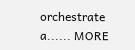orchestrate a...... MORE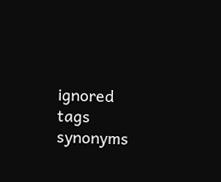ignored tags synonyms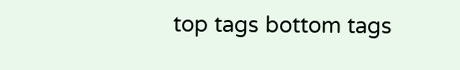top tags bottom tags